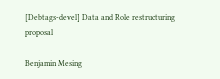[Debtags-devel] Data and Role restructuring proposal

Benjamin Mesing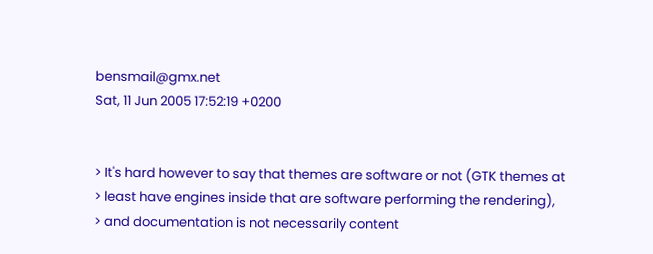bensmail@gmx.net
Sat, 11 Jun 2005 17:52:19 +0200


> It's hard however to say that themes are software or not (GTK themes at
> least have engines inside that are software performing the rendering),
> and documentation is not necessarily content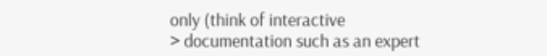only (think of interactive
> documentation such as an expert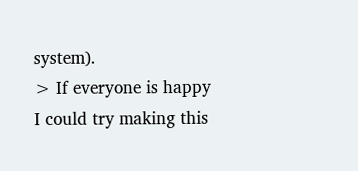system).
> If everyone is happy I could try making this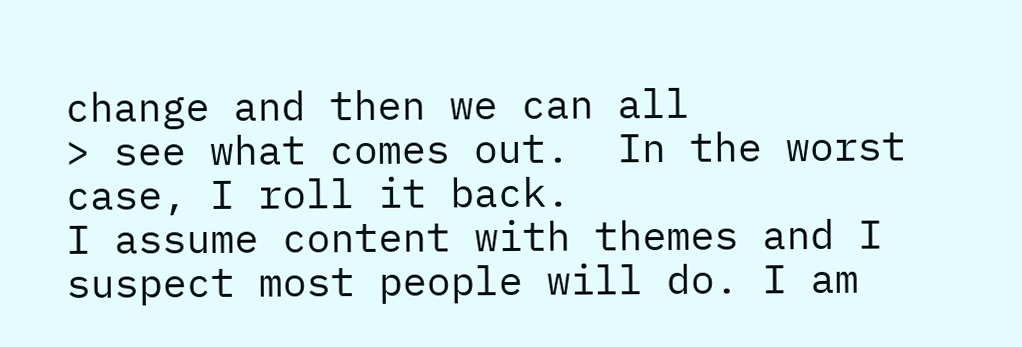change and then we can all
> see what comes out.  In the worst case, I roll it back.
I assume content with themes and I suspect most people will do. I am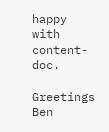happy with content-doc.

Greetings Ben